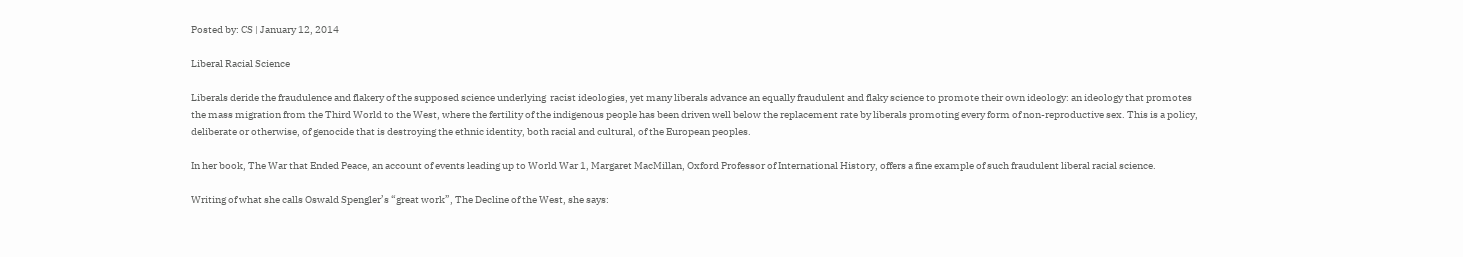Posted by: CS | January 12, 2014

Liberal Racial Science

Liberals deride the fraudulence and flakery of the supposed science underlying  racist ideologies, yet many liberals advance an equally fraudulent and flaky science to promote their own ideology: an ideology that promotes the mass migration from the Third World to the West, where the fertility of the indigenous people has been driven well below the replacement rate by liberals promoting every form of non-reproductive sex. This is a policy, deliberate or otherwise, of genocide that is destroying the ethnic identity, both racial and cultural, of the European peoples.

In her book, The War that Ended Peace, an account of events leading up to World War 1, Margaret MacMillan, Oxford Professor of International History, offers a fine example of such fraudulent liberal racial science.

Writing of what she calls Oswald Spengler’s “great work”, The Decline of the West, she says: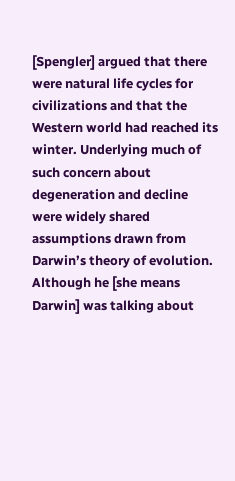[Spengler] argued that there were natural life cycles for civilizations and that the Western world had reached its winter. Underlying much of such concern about degeneration and decline were widely shared assumptions drawn from Darwin’s theory of evolution. Although he [she means Darwin] was talking about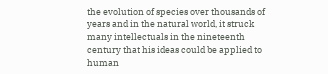the evolution of species over thousands of years and in the natural world, it struck many intellectuals in the nineteenth century that his ideas could be applied to human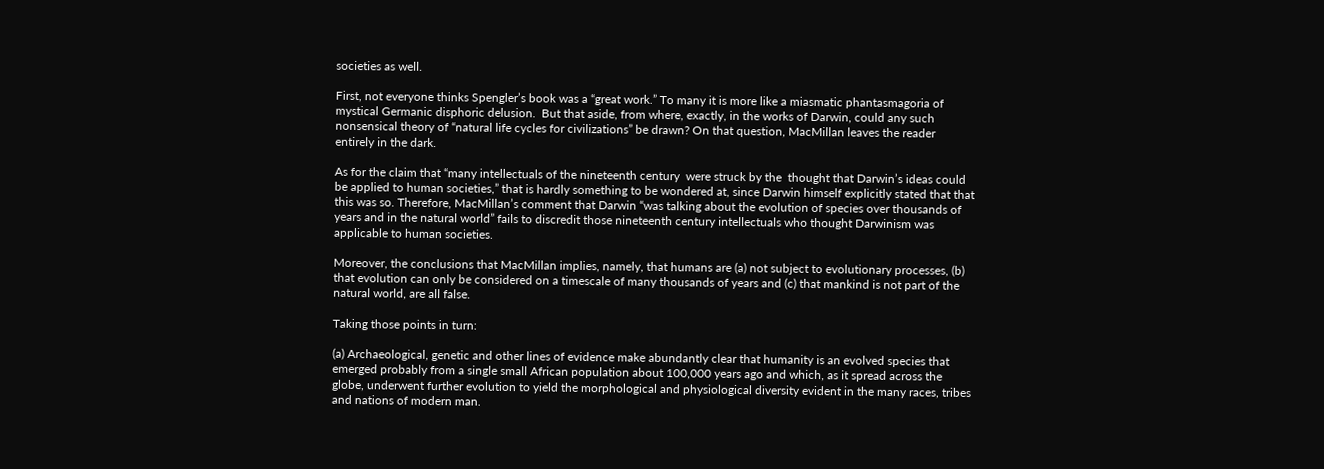societies as well.

First, not everyone thinks Spengler’s book was a “great work.” To many it is more like a miasmatic phantasmagoria of mystical Germanic disphoric delusion.  But that aside, from where, exactly, in the works of Darwin, could any such nonsensical theory of “natural life cycles for civilizations” be drawn? On that question, MacMillan leaves the reader entirely in the dark.

As for the claim that “many intellectuals of the nineteenth century  were struck by the  thought that Darwin’s ideas could be applied to human societies,” that is hardly something to be wondered at, since Darwin himself explicitly stated that that this was so. Therefore, MacMillan’s comment that Darwin “was talking about the evolution of species over thousands of years and in the natural world” fails to discredit those nineteenth century intellectuals who thought Darwinism was applicable to human societies.

Moreover, the conclusions that MacMillan implies, namely, that humans are (a) not subject to evolutionary processes, (b) that evolution can only be considered on a timescale of many thousands of years and (c) that mankind is not part of the natural world, are all false.

Taking those points in turn:

(a) Archaeological, genetic and other lines of evidence make abundantly clear that humanity is an evolved species that emerged probably from a single small African population about 100,000 years ago and which, as it spread across the globe, underwent further evolution to yield the morphological and physiological diversity evident in the many races, tribes and nations of modern man.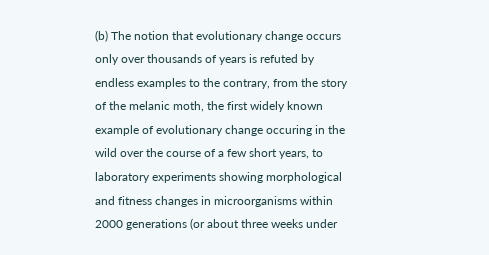(b) The notion that evolutionary change occurs only over thousands of years is refuted by endless examples to the contrary, from the story of the melanic moth, the first widely known example of evolutionary change occuring in the wild over the course of a few short years, to laboratory experiments showing morphological and fitness changes in microorganisms within 2000 generations (or about three weeks under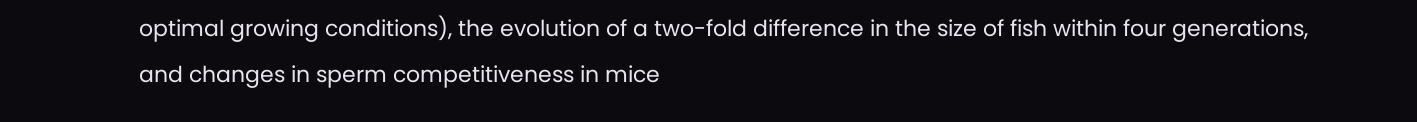optimal growing conditions), the evolution of a two-fold difference in the size of fish within four generations, and changes in sperm competitiveness in mice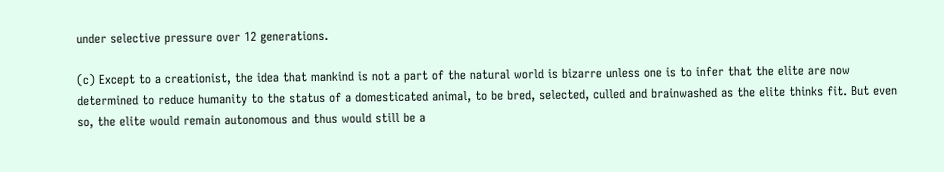under selective pressure over 12 generations.

(c) Except to a creationist, the idea that mankind is not a part of the natural world is bizarre unless one is to infer that the elite are now determined to reduce humanity to the status of a domesticated animal, to be bred, selected, culled and brainwashed as the elite thinks fit. But even so, the elite would remain autonomous and thus would still be a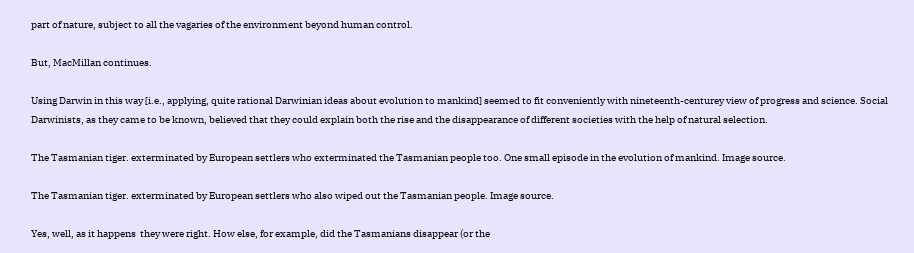part of nature, subject to all the vagaries of the environment beyond human control.

But, MacMillan continues.

Using Darwin in this way [i.e., applying, quite rational Darwinian ideas about evolution to mankind] seemed to fit conveniently with nineteenth-centurey view of progress and science. Social Darwinists, as they came to be known, believed that they could explain both the rise and the disappearance of different societies with the help of natural selection.

The Tasmanian tiger. exterminated by European settlers who exterminated the Tasmanian people too. One small episode in the evolution of mankind. Image source.

The Tasmanian tiger. exterminated by European settlers who also wiped out the Tasmanian people. Image source.

Yes, well, as it happens  they were right. How else, for example, did the Tasmanians disappear (or the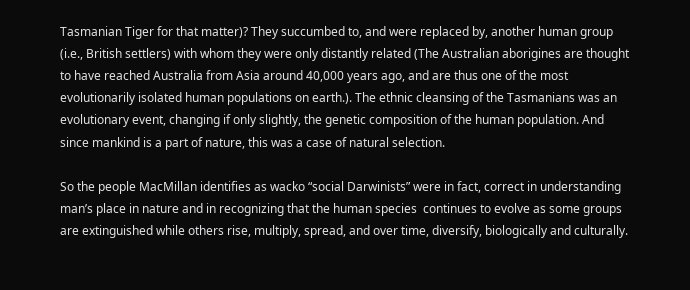Tasmanian Tiger for that matter)? They succumbed to, and were replaced by, another human group (i.e., British settlers) with whom they were only distantly related (The Australian aborigines are thought to have reached Australia from Asia around 40,000 years ago, and are thus one of the most evolutionarily isolated human populations on earth.). The ethnic cleansing of the Tasmanians was an evolutionary event, changing if only slightly, the genetic composition of the human population. And since mankind is a part of nature, this was a case of natural selection.

So the people MacMillan identifies as wacko “social Darwinists” were in fact, correct in understanding man’s place in nature and in recognizing that the human species  continues to evolve as some groups are extinguished while others rise, multiply, spread, and over time, diversify, biologically and culturally.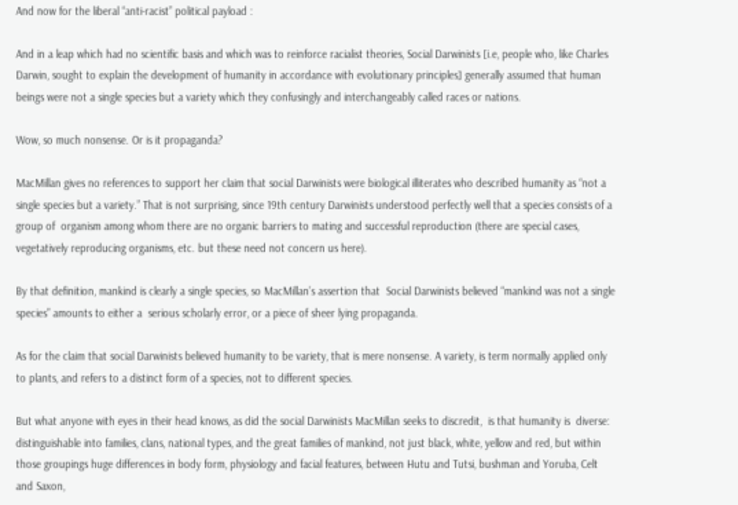And now for the liberal “anti-racist” political payload :

And in a leap which had no scientific basis and which was to reinforce racialist theories, Social Darwinists [i.e, people who, like Charles Darwin, sought to explain the development of humanity in accordance with evolutionary principles] generally assumed that human beings were not a single species but a variety which they confusingly and interchangeably called races or nations.

Wow, so much nonsense. Or is it propaganda?

MacMillan gives no references to support her claim that social Darwinists were biological illiterates who described humanity as “not a single species but a variety.” That is not surprising, since 19th century Darwinists understood perfectly well that a species consists of a group of  organism among whom there are no organic barriers to mating and successful reproduction (there are special cases, vegetatively reproducing organisms, etc. but these need not concern us here).

By that definition, mankind is clearly a single species, so MacMillan’s assertion that  Social Darwinists believed “mankind was not a single species” amounts to either a  serious scholarly error, or a piece of sheer lying propaganda.

As for the claim that social Darwinists believed humanity to be variety, that is mere nonsense. A variety, is term normally applied only to plants, and refers to a distinct form of a species, not to different species.

But what anyone with eyes in their head knows, as did the social Darwinists MacMillan seeks to discredit,  is that humanity is  diverse: distinguishable into families, clans, national types, and the great families of mankind, not just black, white, yellow and red, but within those groupings huge differences in body form, physiology and facial features, between Hutu and Tutsi, bushman and Yoruba, Celt and Saxon,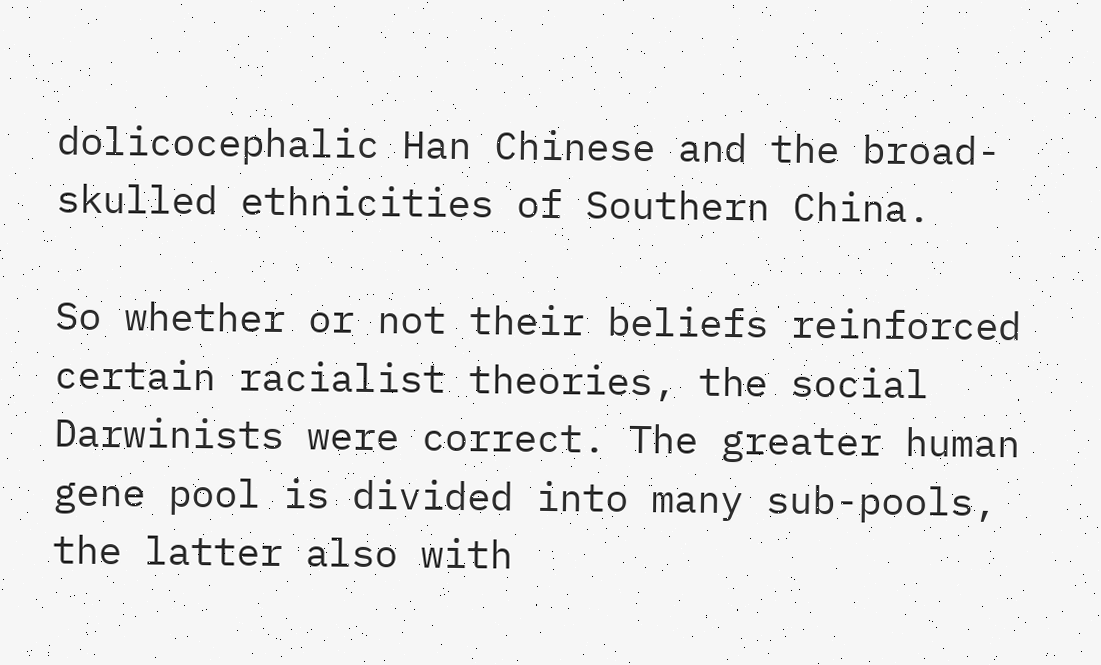dolicocephalic Han Chinese and the broad-skulled ethnicities of Southern China.

So whether or not their beliefs reinforced certain racialist theories, the social Darwinists were correct. The greater human gene pool is divided into many sub-pools, the latter also with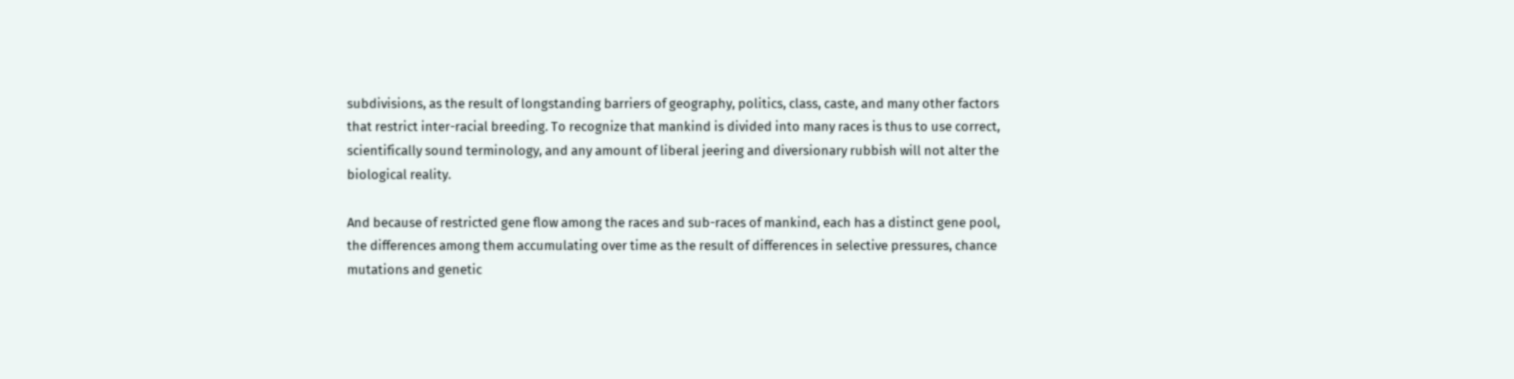subdivisions, as the result of longstanding barriers of geography, politics, class, caste, and many other factors that restrict inter-racial breeding. To recognize that mankind is divided into many races is thus to use correct, scientifically sound terminology, and any amount of liberal jeering and diversionary rubbish will not alter the biological reality.

And because of restricted gene flow among the races and sub-races of mankind, each has a distinct gene pool, the differences among them accumulating over time as the result of differences in selective pressures, chance mutations and genetic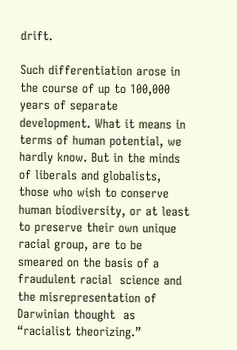drift.

Such differentiation arose in the course of up to 100,000 years of separate development. What it means in terms of human potential, we hardly know. But in the minds of liberals and globalists, those who wish to conserve human biodiversity, or at least to preserve their own unique racial group, are to be smeared on the basis of a fraudulent racial  science and the misrepresentation of Darwinian thought  as “racialist theorizing.”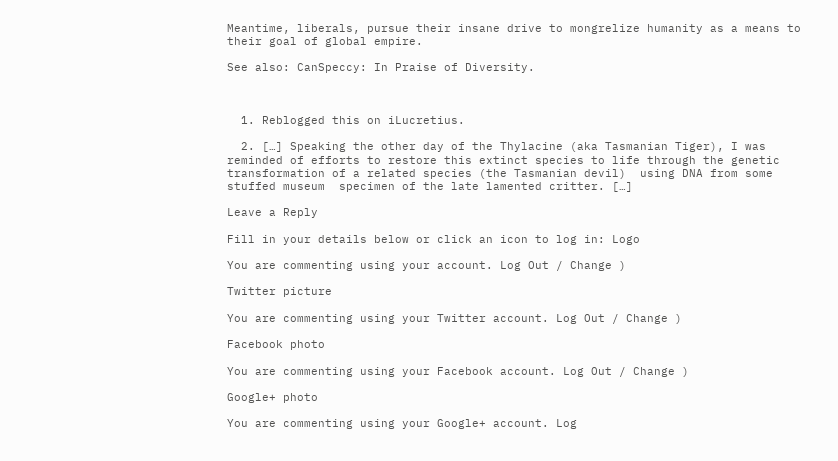Meantime, liberals, pursue their insane drive to mongrelize humanity as a means to their goal of global empire.

See also: CanSpeccy: In Praise of Diversity.



  1. Reblogged this on iLucretius.

  2. […] Speaking the other day of the Thylacine (aka Tasmanian Tiger), I was reminded of efforts to restore this extinct species to life through the genetic transformation of a related species (the Tasmanian devil)  using DNA from some stuffed museum  specimen of the late lamented critter. […]

Leave a Reply

Fill in your details below or click an icon to log in: Logo

You are commenting using your account. Log Out / Change )

Twitter picture

You are commenting using your Twitter account. Log Out / Change )

Facebook photo

You are commenting using your Facebook account. Log Out / Change )

Google+ photo

You are commenting using your Google+ account. Log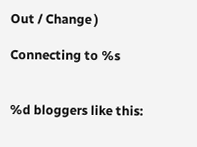Out / Change )

Connecting to %s


%d bloggers like this: